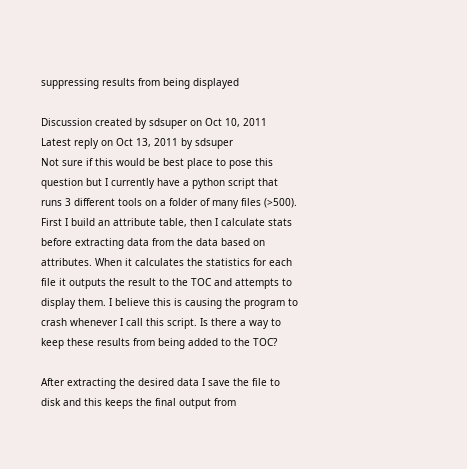suppressing results from being displayed

Discussion created by sdsuper on Oct 10, 2011
Latest reply on Oct 13, 2011 by sdsuper
Not sure if this would be best place to pose this question but I currently have a python script that runs 3 different tools on a folder of many files (>500). First I build an attribute table, then I calculate stats before extracting data from the data based on attributes. When it calculates the statistics for each file it outputs the result to the TOC and attempts to display them. I believe this is causing the program to crash whenever I call this script. Is there a way to keep these results from being added to the TOC?

After extracting the desired data I save the file to disk and this keeps the final output from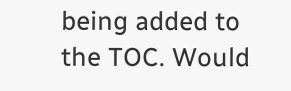being added to the TOC. Would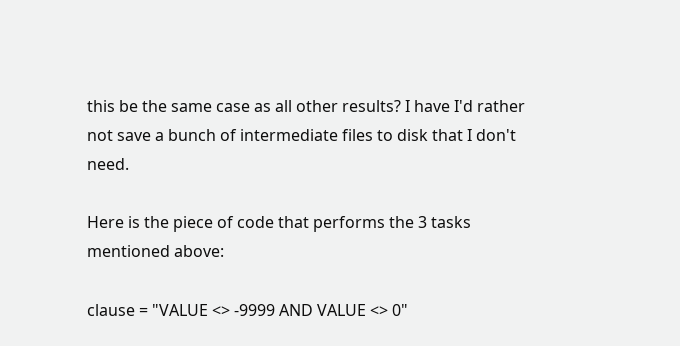this be the same case as all other results? I have I'd rather not save a bunch of intermediate files to disk that I don't need.

Here is the piece of code that performs the 3 tasks mentioned above:

clause = "VALUE <> -9999 AND VALUE <> 0"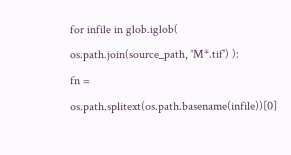for infile in glob.iglob( os.path.join(source_path, 'M*.tif') ):
fn = os.path.splitext(os.path.basename(infile))[0]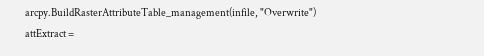arcpy.BuildRasterAttributeTable_management(infile, "Overwrite")
attExtract =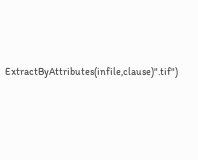ExtractByAttributes(infile,clause)".tif")